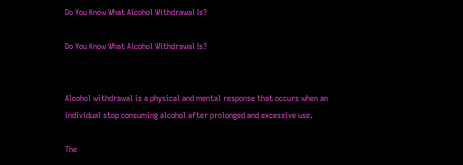Do You Know What Alcohol Withdrawal Is?

Do You Know What Alcohol Withdrawal Is?


Alcohol withdrawal is a physical and mental response that occurs when an individual stop consuming alcohol after prolonged and excessive use.

The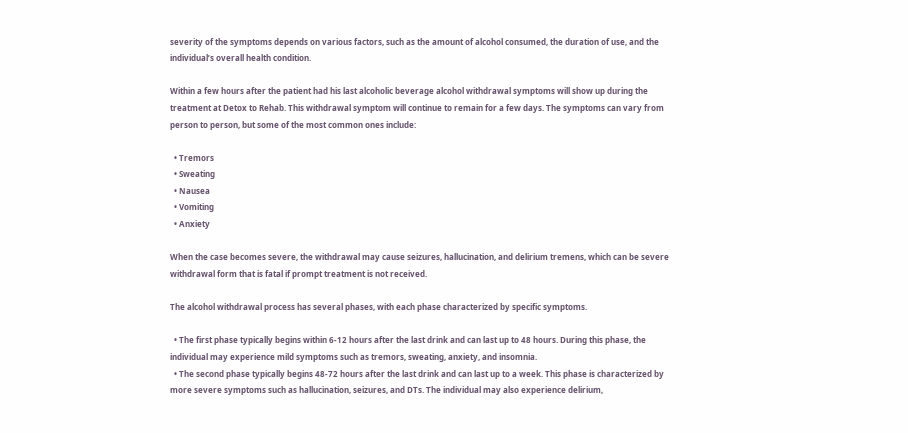severity of the symptoms depends on various factors, such as the amount of alcohol consumed, the duration of use, and the individual’s overall health condition.

Within a few hours after the patient had his last alcoholic beverage alcohol withdrawal symptoms will show up during the treatment at Detox to Rehab. This withdrawal symptom will continue to remain for a few days. The symptoms can vary from person to person, but some of the most common ones include:

  • Tremors
  • Sweating
  • Nausea
  • Vomiting
  • Anxiety

When the case becomes severe, the withdrawal may cause seizures, hallucination, and delirium tremens, which can be severe withdrawal form that is fatal if prompt treatment is not received.

The alcohol withdrawal process has several phases, with each phase characterized by specific symptoms.

  • The first phase typically begins within 6-12 hours after the last drink and can last up to 48 hours. During this phase, the individual may experience mild symptoms such as tremors, sweating, anxiety, and insomnia.
  • The second phase typically begins 48-72 hours after the last drink and can last up to a week. This phase is characterized by more severe symptoms such as hallucination, seizures, and DTs. The individual may also experience delirium,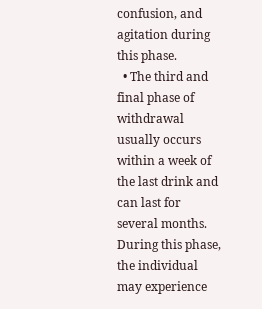confusion, and agitation during this phase.
  • The third and final phase of withdrawal usually occurs within a week of the last drink and can last for several months. During this phase, the individual may experience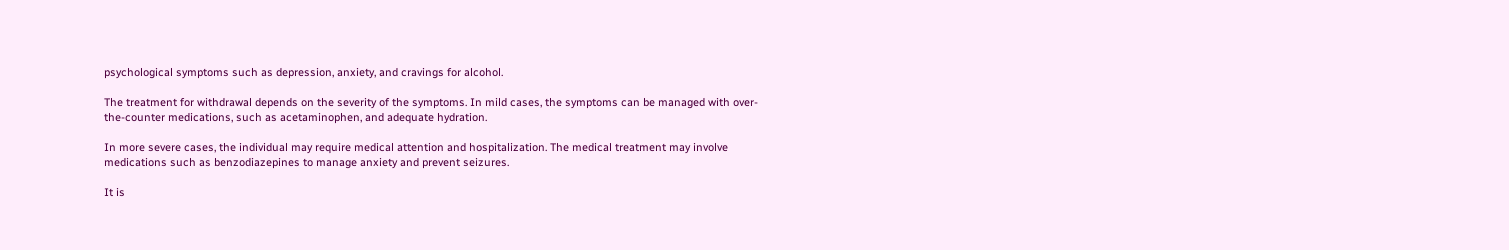psychological symptoms such as depression, anxiety, and cravings for alcohol.

The treatment for withdrawal depends on the severity of the symptoms. In mild cases, the symptoms can be managed with over-the-counter medications, such as acetaminophen, and adequate hydration.

In more severe cases, the individual may require medical attention and hospitalization. The medical treatment may involve medications such as benzodiazepines to manage anxiety and prevent seizures.

It is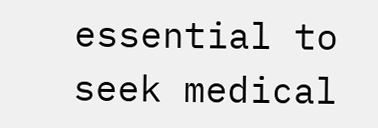essential to seek medical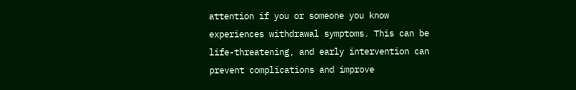attention if you or someone you know experiences withdrawal symptoms. This can be life-threatening, and early intervention can prevent complications and improve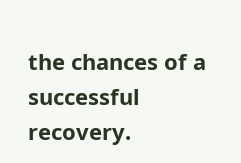the chances of a successful recovery.